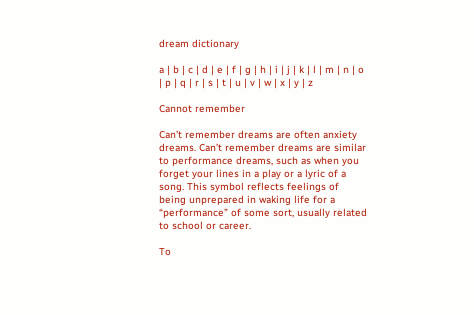dream dictionary

a | b | c | d | e | f | g | h | i | j | k | l | m | n | o | p | q | r | s | t | u | v | w | x | y | z

Cannot remember

Can’t remember dreams are often anxiety dreams. Can’t remember dreams are similar to performance dreams, such as when you forget your lines in a play or a lyric of a song. This symbol reflects feelings of being unprepared in waking life for a “performance” of some sort, usually related to school or career.

To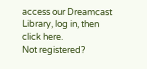access our Dreamcast Library, log in, then click here.
Not registered?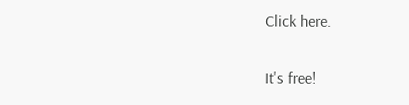Click here.

It's free!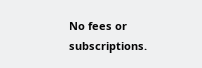No fees or subscriptions.